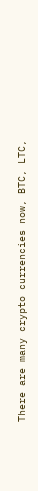There are many crypto currencies now, BTC, LTC,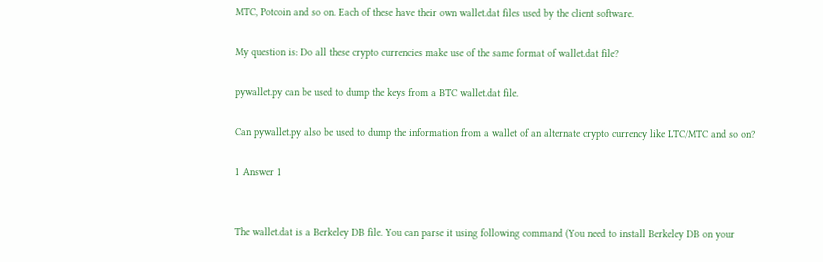MTC, Potcoin and so on. Each of these have their own wallet.dat files used by the client software.

My question is: Do all these crypto currencies make use of the same format of wallet.dat file?

pywallet.py can be used to dump the keys from a BTC wallet.dat file.

Can pywallet.py also be used to dump the information from a wallet of an alternate crypto currency like LTC/MTC and so on?

1 Answer 1


The wallet.dat is a Berkeley DB file. You can parse it using following command (You need to install Berkeley DB on your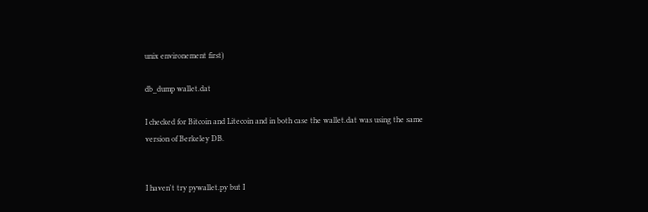unix environement first)

db_dump wallet.dat

I checked for Bitcoin and Litecoin and in both case the wallet.dat was using the same version of Berkeley DB.


I haven't try pywallet.py but I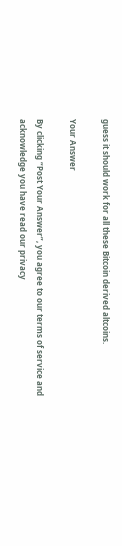guess it should work for all these Bitcoin derived altcoins.

Your Answer

By clicking “Post Your Answer”, you agree to our terms of service and acknowledge you have read our privacy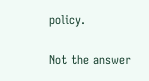policy.

Not the answer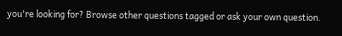you're looking for? Browse other questions tagged or ask your own question.